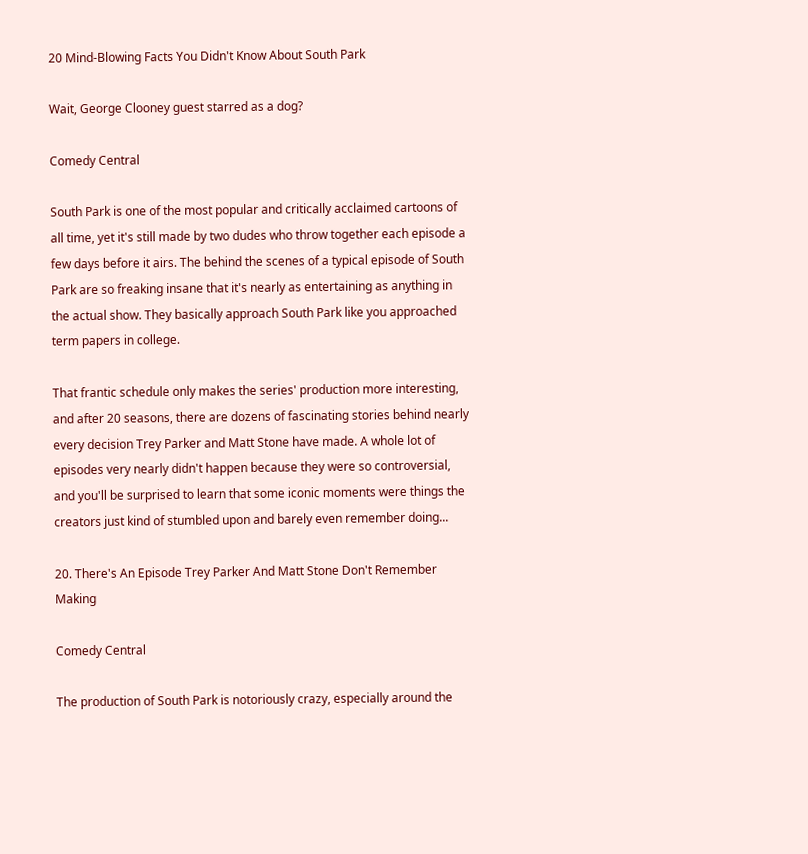20 Mind-Blowing Facts You Didn't Know About South Park

Wait, George Clooney guest starred as a dog?

Comedy Central

South Park is one of the most popular and critically acclaimed cartoons of all time, yet it's still made by two dudes who throw together each episode a few days before it airs. The behind the scenes of a typical episode of South Park are so freaking insane that it's nearly as entertaining as anything in the actual show. They basically approach South Park like you approached term papers in college.

That frantic schedule only makes the series' production more interesting, and after 20 seasons, there are dozens of fascinating stories behind nearly every decision Trey Parker and Matt Stone have made. A whole lot of episodes very nearly didn't happen because they were so controversial, and you'll be surprised to learn that some iconic moments were things the creators just kind of stumbled upon and barely even remember doing...

20. There's An Episode Trey Parker And Matt Stone Don't Remember Making

Comedy Central

The production of South Park is notoriously crazy, especially around the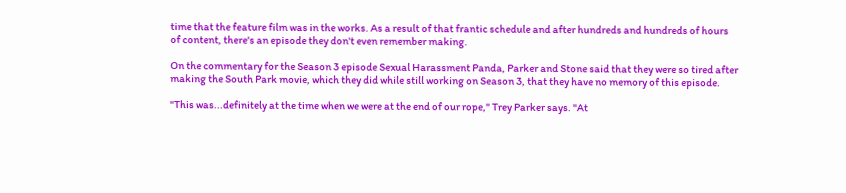time that the feature film was in the works. As a result of that frantic schedule and after hundreds and hundreds of hours of content, there's an episode they don't even remember making.

On the commentary for the Season 3 episode Sexual Harassment Panda, Parker and Stone said that they were so tired after making the South Park movie, which they did while still working on Season 3, that they have no memory of this episode.

"This was...definitely at the time when we were at the end of our rope," Trey Parker says. "At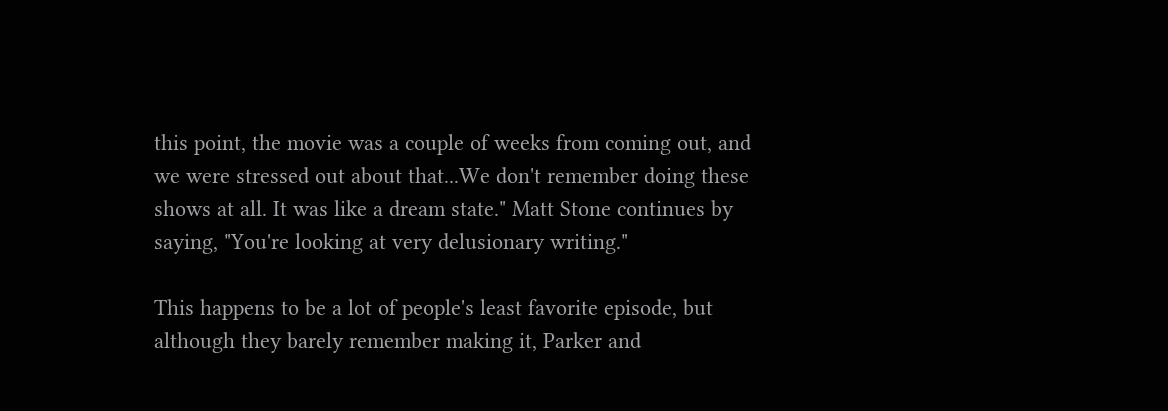this point, the movie was a couple of weeks from coming out, and we were stressed out about that...We don't remember doing these shows at all. It was like a dream state." Matt Stone continues by saying, "You're looking at very delusionary writing."

This happens to be a lot of people's least favorite episode, but although they barely remember making it, Parker and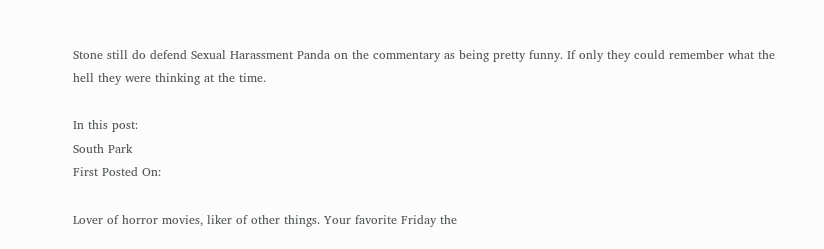Stone still do defend Sexual Harassment Panda on the commentary as being pretty funny. If only they could remember what the hell they were thinking at the time.

In this post:
South Park
First Posted On:

Lover of horror movies, liker of other things. Your favorite Friday the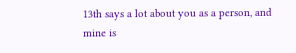13th says a lot about you as a person, and mine is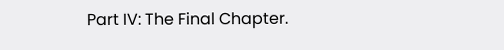Part IV: The Final Chapter.